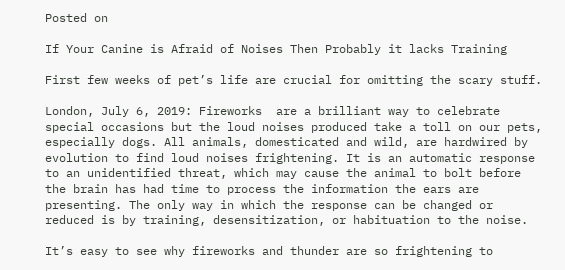Posted on

If Your Canine is Afraid of Noises Then Probably it lacks Training

First few weeks of pet’s life are crucial for omitting the scary stuff.

London, July 6, 2019: Fireworks  are a brilliant way to celebrate special occasions but the loud noises produced take a toll on our pets, especially dogs. All animals, domesticated and wild, are hardwired by evolution to find loud noises frightening. It is an automatic response to an unidentified threat, which may cause the animal to bolt before the brain has had time to process the information the ears are presenting. The only way in which the response can be changed or reduced is by training, desensitization, or habituation to the noise.

It’s easy to see why fireworks and thunder are so frightening to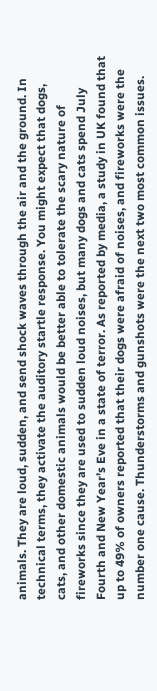animals. They are loud, sudden, and send shock waves through the air and the ground. In technical terms, they activate the auditory startle response. You might expect that dogs, cats, and other domestic animals would be better able to tolerate the scary nature of fireworks since they are used to sudden loud noises, but many dogs and cats spend July Fourth and New Year’s Eve in a state of terror. As reported by media, a study in UK found that up to 49% of owners reported that their dogs were afraid of noises, and fireworks were the number one cause. Thunderstorms and gunshots were the next two most common issues.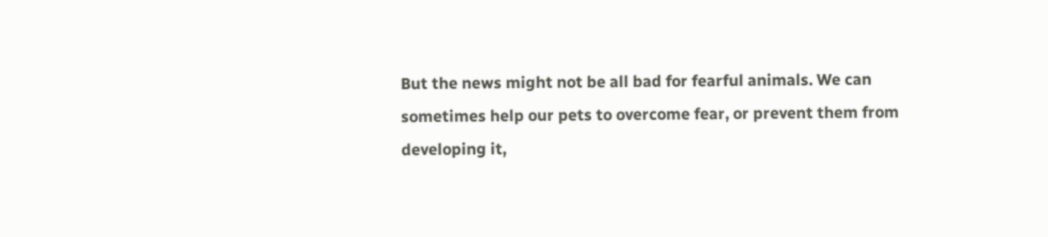But the news might not be all bad for fearful animals. We can sometimes help our pets to overcome fear, or prevent them from developing it,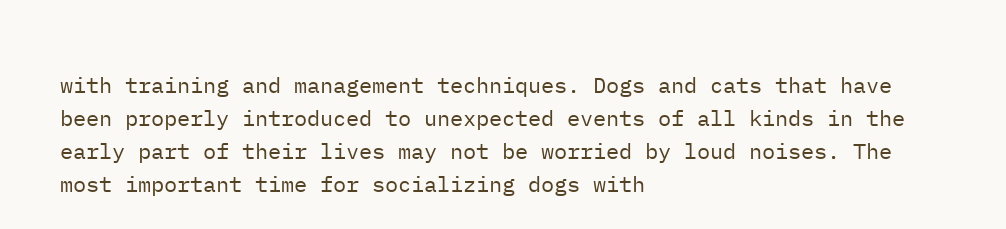with training and management techniques. Dogs and cats that have been properly introduced to unexpected events of all kinds in the early part of their lives may not be worried by loud noises. The most important time for socializing dogs with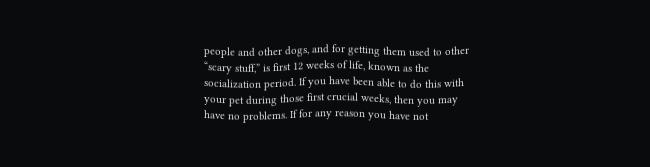people and other dogs, and for getting them used to other “scary stuff,” is first 12 weeks of life, known as the socialization period. If you have been able to do this with your pet during those first crucial weeks, then you may have no problems. If for any reason you have not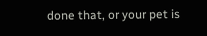done that, or your pet is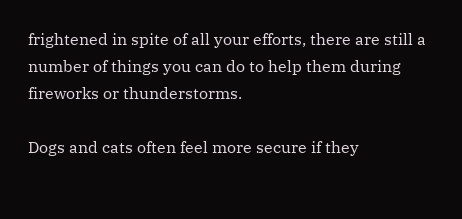frightened in spite of all your efforts, there are still a number of things you can do to help them during fireworks or thunderstorms.

Dogs and cats often feel more secure if they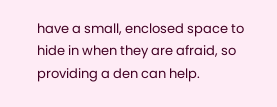have a small, enclosed space to hide in when they are afraid, so providing a den can help.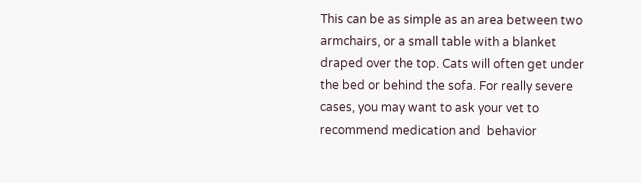This can be as simple as an area between two armchairs, or a small table with a blanket draped over the top. Cats will often get under the bed or behind the sofa. For really severe cases, you may want to ask your vet to recommend medication and  behavior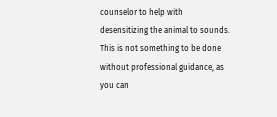counselor to help with desensitizing the animal to sounds. This is not something to be done without professional guidance, as you can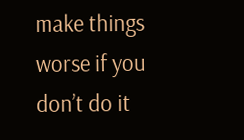make things worse if you don’t do it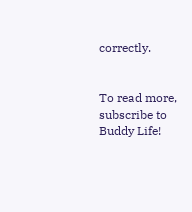correctly.


To read more, subscribe to Buddy Life!